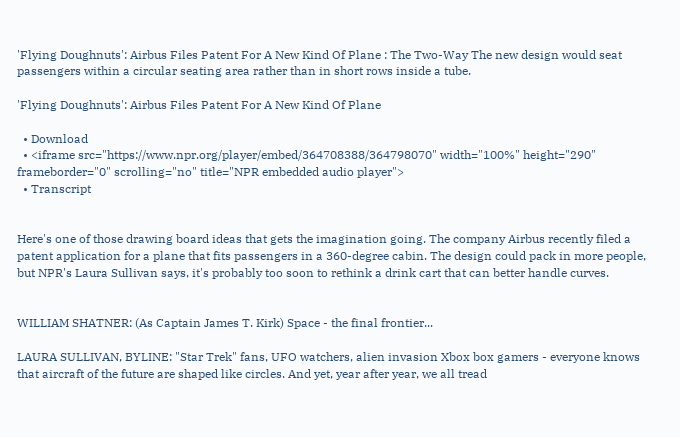'Flying Doughnuts': Airbus Files Patent For A New Kind Of Plane : The Two-Way The new design would seat passengers within a circular seating area rather than in short rows inside a tube.

'Flying Doughnuts': Airbus Files Patent For A New Kind Of Plane

  • Download
  • <iframe src="https://www.npr.org/player/embed/364708388/364798070" width="100%" height="290" frameborder="0" scrolling="no" title="NPR embedded audio player">
  • Transcript


Here's one of those drawing board ideas that gets the imagination going. The company Airbus recently filed a patent application for a plane that fits passengers in a 360-degree cabin. The design could pack in more people, but NPR's Laura Sullivan says, it's probably too soon to rethink a drink cart that can better handle curves.


WILLIAM SHATNER: (As Captain James T. Kirk) Space - the final frontier...

LAURA SULLIVAN, BYLINE: "Star Trek" fans, UFO watchers, alien invasion Xbox box gamers - everyone knows that aircraft of the future are shaped like circles. And yet, year after year, we all tread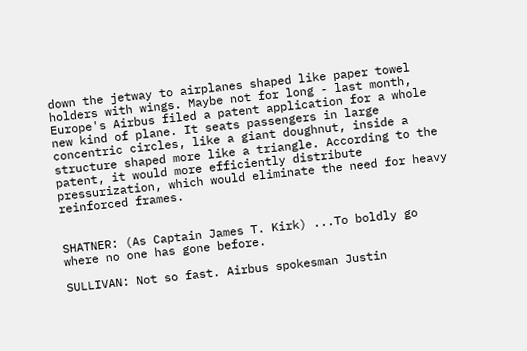down the jetway to airplanes shaped like paper towel holders with wings. Maybe not for long - last month, Europe's Airbus filed a patent application for a whole new kind of plane. It seats passengers in large concentric circles, like a giant doughnut, inside a structure shaped more like a triangle. According to the patent, it would more efficiently distribute pressurization, which would eliminate the need for heavy reinforced frames.


SHATNER: (As Captain James T. Kirk) ...To boldly go where no one has gone before.

SULLIVAN: Not so fast. Airbus spokesman Justin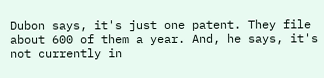Dubon says, it's just one patent. They file about 600 of them a year. And, he says, it's not currently in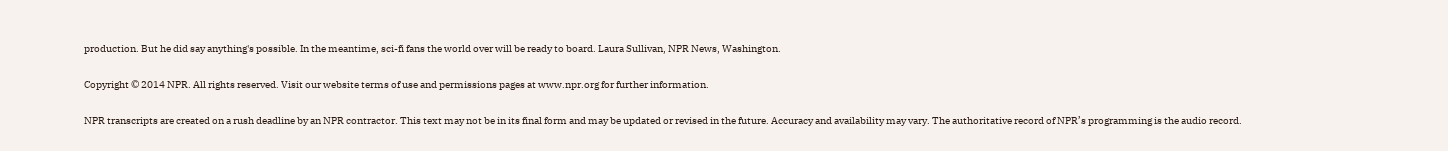production. But he did say anything's possible. In the meantime, sci-fi fans the world over will be ready to board. Laura Sullivan, NPR News, Washington.

Copyright © 2014 NPR. All rights reserved. Visit our website terms of use and permissions pages at www.npr.org for further information.

NPR transcripts are created on a rush deadline by an NPR contractor. This text may not be in its final form and may be updated or revised in the future. Accuracy and availability may vary. The authoritative record of NPR’s programming is the audio record.